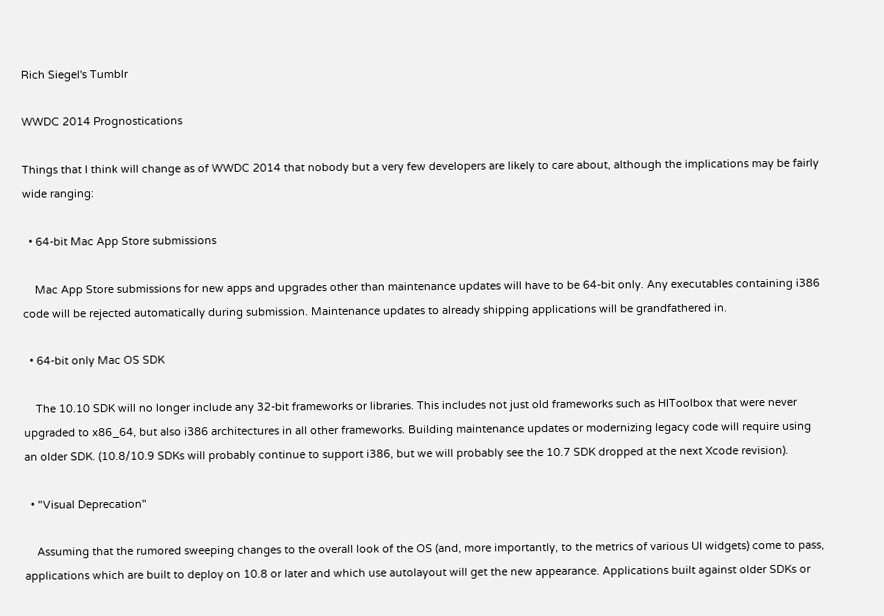Rich Siegel's Tumblr

WWDC 2014 Prognostications

Things that I think will change as of WWDC 2014 that nobody but a very few developers are likely to care about, although the implications may be fairly wide ranging:

  • 64-bit Mac App Store submissions

    Mac App Store submissions for new apps and upgrades other than maintenance updates will have to be 64-bit only. Any executables containing i386 code will be rejected automatically during submission. Maintenance updates to already shipping applications will be grandfathered in.

  • 64-bit only Mac OS SDK

    The 10.10 SDK will no longer include any 32-bit frameworks or libraries. This includes not just old frameworks such as HIToolbox that were never upgraded to x86_64, but also i386 architectures in all other frameworks. Building maintenance updates or modernizing legacy code will require using an older SDK. (10.8/10.9 SDKs will probably continue to support i386, but we will probably see the 10.7 SDK dropped at the next Xcode revision).

  • "Visual Deprecation"

    Assuming that the rumored sweeping changes to the overall look of the OS (and, more importantly, to the metrics of various UI widgets) come to pass, applications which are built to deploy on 10.8 or later and which use autolayout will get the new appearance. Applications built against older SDKs or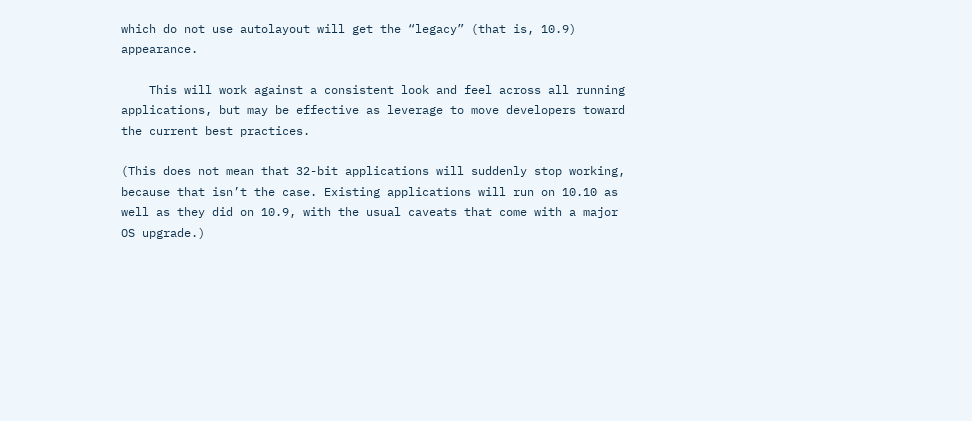which do not use autolayout will get the “legacy” (that is, 10.9) appearance.

    This will work against a consistent look and feel across all running applications, but may be effective as leverage to move developers toward the current best practices.

(This does not mean that 32-bit applications will suddenly stop working, because that isn’t the case. Existing applications will run on 10.10 as well as they did on 10.9, with the usual caveats that come with a major OS upgrade.)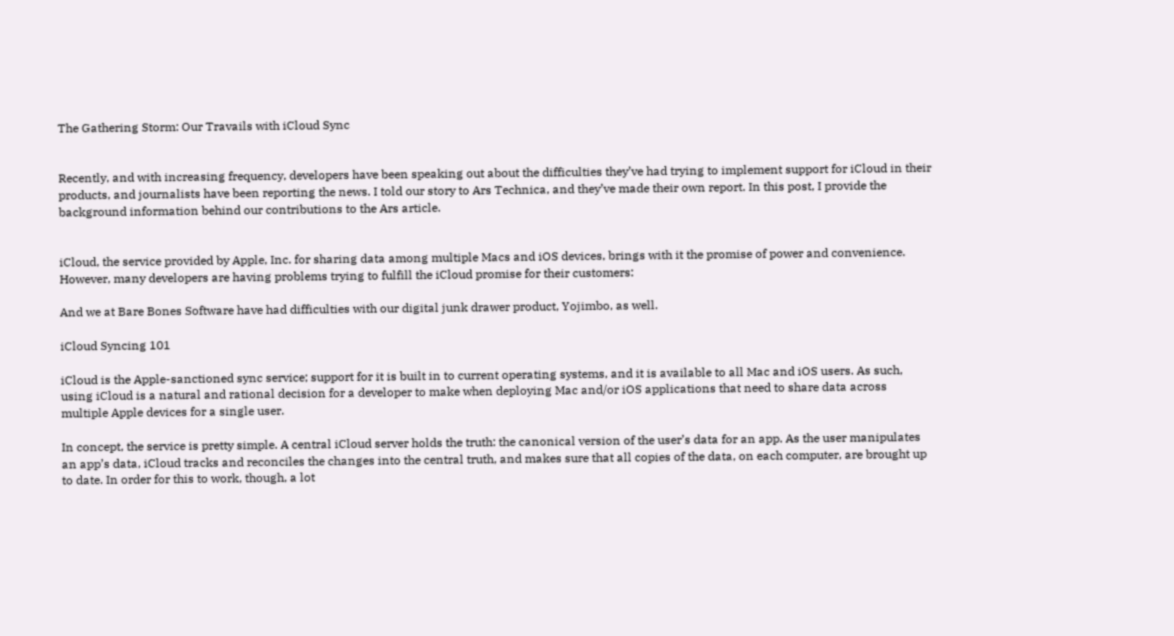The Gathering Storm: Our Travails with iCloud Sync


Recently, and with increasing frequency, developers have been speaking out about the difficulties they’ve had trying to implement support for iCloud in their products, and journalists have been reporting the news. I told our story to Ars Technica, and they’ve made their own report. In this post, I provide the background information behind our contributions to the Ars article.


iCloud, the service provided by Apple, Inc. for sharing data among multiple Macs and iOS devices, brings with it the promise of power and convenience. However, many developers are having problems trying to fulfill the iCloud promise for their customers:

And we at Bare Bones Software have had difficulties with our digital junk drawer product, Yojimbo, as well.

iCloud Syncing 101

iCloud is the Apple-sanctioned sync service; support for it is built in to current operating systems, and it is available to all Mac and iOS users. As such, using iCloud is a natural and rational decision for a developer to make when deploying Mac and/or iOS applications that need to share data across multiple Apple devices for a single user.

In concept, the service is pretty simple. A central iCloud server holds the truth: the canonical version of the user’s data for an app. As the user manipulates an app’s data, iCloud tracks and reconciles the changes into the central truth, and makes sure that all copies of the data, on each computer, are brought up to date. In order for this to work, though, a lot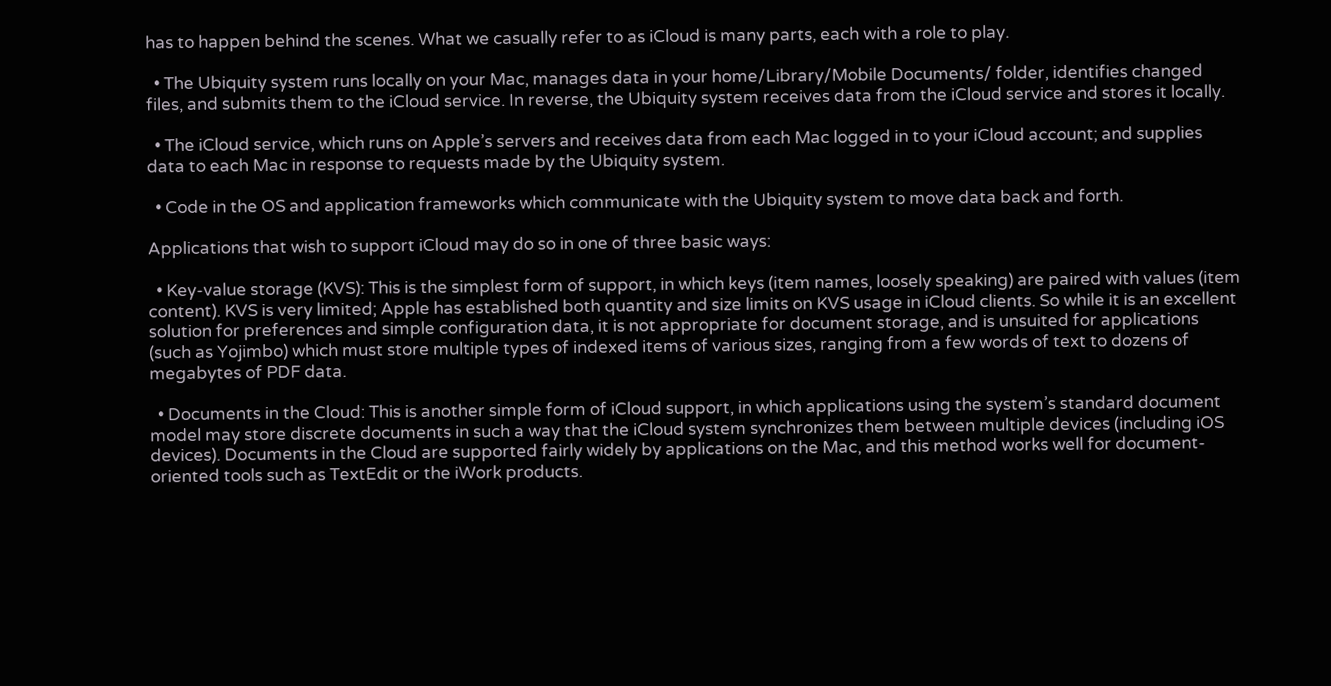has to happen behind the scenes. What we casually refer to as iCloud is many parts, each with a role to play.

  • The Ubiquity system runs locally on your Mac, manages data in your home/Library/Mobile Documents/ folder, identifies changed files, and submits them to the iCloud service. In reverse, the Ubiquity system receives data from the iCloud service and stores it locally.

  • The iCloud service, which runs on Apple’s servers and receives data from each Mac logged in to your iCloud account; and supplies data to each Mac in response to requests made by the Ubiquity system.

  • Code in the OS and application frameworks which communicate with the Ubiquity system to move data back and forth.

Applications that wish to support iCloud may do so in one of three basic ways:

  • Key-value storage (KVS): This is the simplest form of support, in which keys (item names, loosely speaking) are paired with values (item content). KVS is very limited; Apple has established both quantity and size limits on KVS usage in iCloud clients. So while it is an excellent solution for preferences and simple configuration data, it is not appropriate for document storage, and is unsuited for applications (such as Yojimbo) which must store multiple types of indexed items of various sizes, ranging from a few words of text to dozens of megabytes of PDF data.

  • Documents in the Cloud: This is another simple form of iCloud support, in which applications using the system’s standard document model may store discrete documents in such a way that the iCloud system synchronizes them between multiple devices (including iOS devices). Documents in the Cloud are supported fairly widely by applications on the Mac, and this method works well for document-oriented tools such as TextEdit or the iWork products.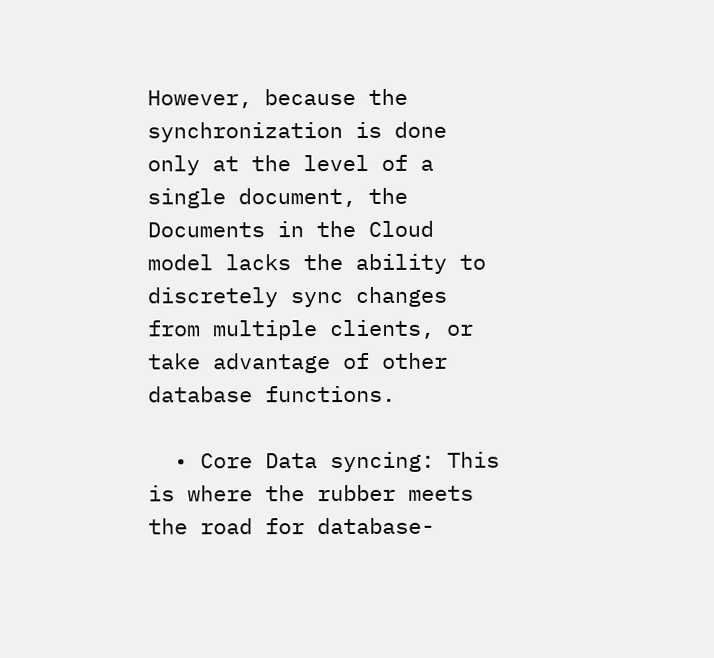However, because the synchronization is done only at the level of a single document, the Documents in the Cloud model lacks the ability to discretely sync changes from multiple clients, or take advantage of other database functions.

  • Core Data syncing: This is where the rubber meets the road for database-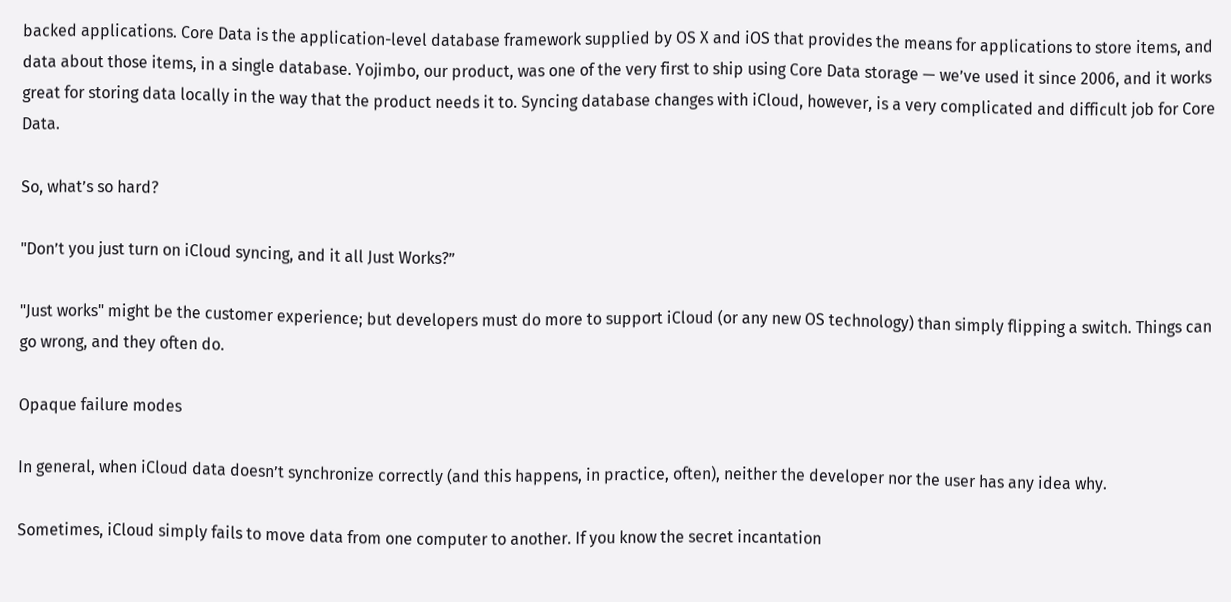backed applications. Core Data is the application-level database framework supplied by OS X and iOS that provides the means for applications to store items, and data about those items, in a single database. Yojimbo, our product, was one of the very first to ship using Core Data storage — we’ve used it since 2006, and it works great for storing data locally in the way that the product needs it to. Syncing database changes with iCloud, however, is a very complicated and difficult job for Core Data.

So, what’s so hard?

"Don’t you just turn on iCloud syncing, and it all Just Works?”

"Just works" might be the customer experience; but developers must do more to support iCloud (or any new OS technology) than simply flipping a switch. Things can go wrong, and they often do.

Opaque failure modes

In general, when iCloud data doesn’t synchronize correctly (and this happens, in practice, often), neither the developer nor the user has any idea why.

Sometimes, iCloud simply fails to move data from one computer to another. If you know the secret incantation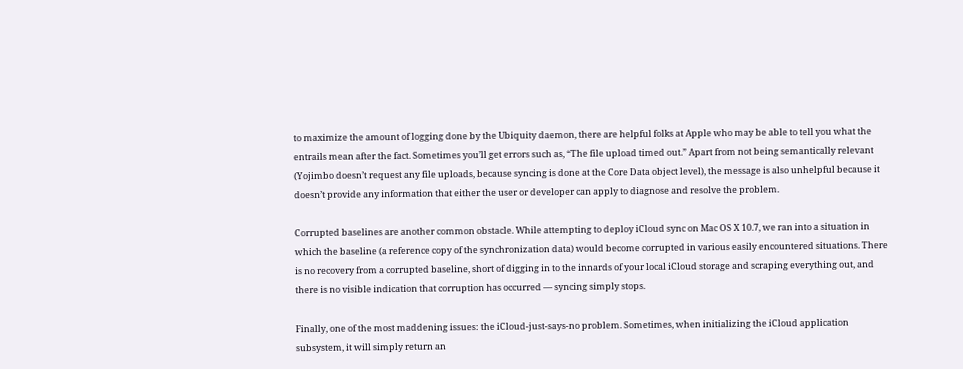to maximize the amount of logging done by the Ubiquity daemon, there are helpful folks at Apple who may be able to tell you what the entrails mean after the fact. Sometimes you’ll get errors such as, “The file upload timed out.” Apart from not being semantically relevant (Yojimbo doesn’t request any file uploads, because syncing is done at the Core Data object level), the message is also unhelpful because it doesn’t provide any information that either the user or developer can apply to diagnose and resolve the problem.

Corrupted baselines are another common obstacle. While attempting to deploy iCloud sync on Mac OS X 10.7, we ran into a situation in which the baseline (a reference copy of the synchronization data) would become corrupted in various easily encountered situations. There is no recovery from a corrupted baseline, short of digging in to the innards of your local iCloud storage and scraping everything out, and there is no visible indication that corruption has occurred — syncing simply stops.

Finally, one of the most maddening issues: the iCloud-just-says-no problem. Sometimes, when initializing the iCloud application subsystem, it will simply return an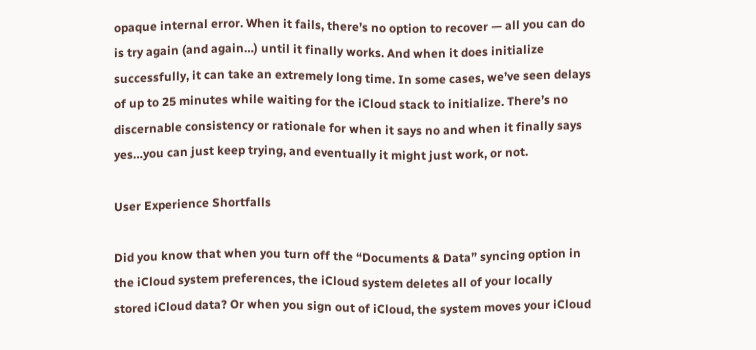opaque internal error. When it fails, there’s no option to recover — all you can do is try again (and again…) until it finally works. And when it does initialize successfully, it can take an extremely long time. In some cases, we’ve seen delays of up to 25 minutes while waiting for the iCloud stack to initialize. There’s no discernable consistency or rationale for when it says no and when it finally says yes…you can just keep trying, and eventually it might just work, or not.

User Experience Shortfalls

Did you know that when you turn off the “Documents & Data” syncing option in the iCloud system preferences, the iCloud system deletes all of your locally stored iCloud data? Or when you sign out of iCloud, the system moves your iCloud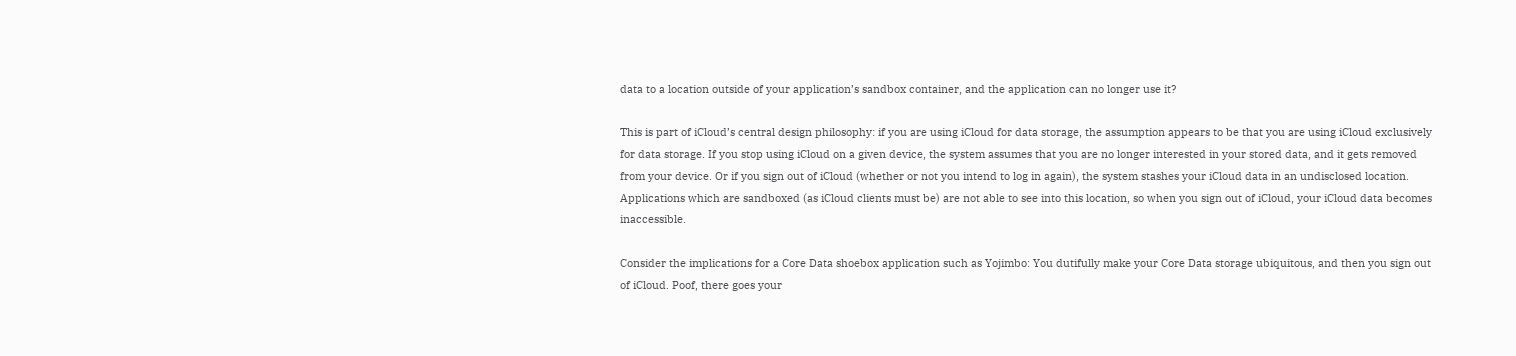data to a location outside of your application’s sandbox container, and the application can no longer use it?

This is part of iCloud’s central design philosophy: if you are using iCloud for data storage, the assumption appears to be that you are using iCloud exclusively for data storage. If you stop using iCloud on a given device, the system assumes that you are no longer interested in your stored data, and it gets removed from your device. Or if you sign out of iCloud (whether or not you intend to log in again), the system stashes your iCloud data in an undisclosed location. Applications which are sandboxed (as iCloud clients must be) are not able to see into this location, so when you sign out of iCloud, your iCloud data becomes inaccessible.

Consider the implications for a Core Data shoebox application such as Yojimbo: You dutifully make your Core Data storage ubiquitous, and then you sign out of iCloud. Poof, there goes your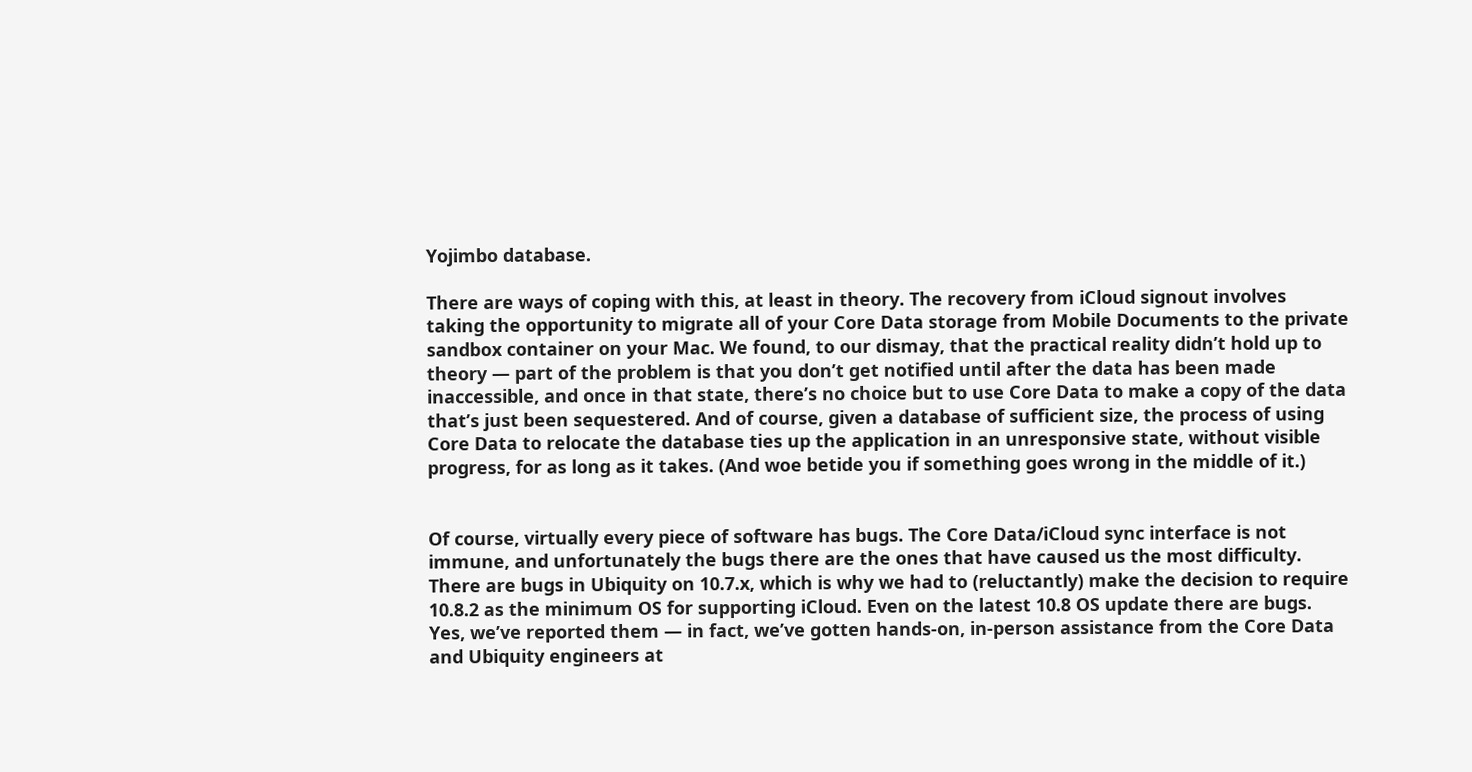Yojimbo database.

There are ways of coping with this, at least in theory. The recovery from iCloud signout involves taking the opportunity to migrate all of your Core Data storage from Mobile Documents to the private sandbox container on your Mac. We found, to our dismay, that the practical reality didn’t hold up to theory — part of the problem is that you don’t get notified until after the data has been made inaccessible, and once in that state, there’s no choice but to use Core Data to make a copy of the data that’s just been sequestered. And of course, given a database of sufficient size, the process of using Core Data to relocate the database ties up the application in an unresponsive state, without visible progress, for as long as it takes. (And woe betide you if something goes wrong in the middle of it.)


Of course, virtually every piece of software has bugs. The Core Data/iCloud sync interface is not immune, and unfortunately the bugs there are the ones that have caused us the most difficulty. There are bugs in Ubiquity on 10.7.x, which is why we had to (reluctantly) make the decision to require 10.8.2 as the minimum OS for supporting iCloud. Even on the latest 10.8 OS update there are bugs. Yes, we’ve reported them — in fact, we’ve gotten hands-on, in-person assistance from the Core Data and Ubiquity engineers at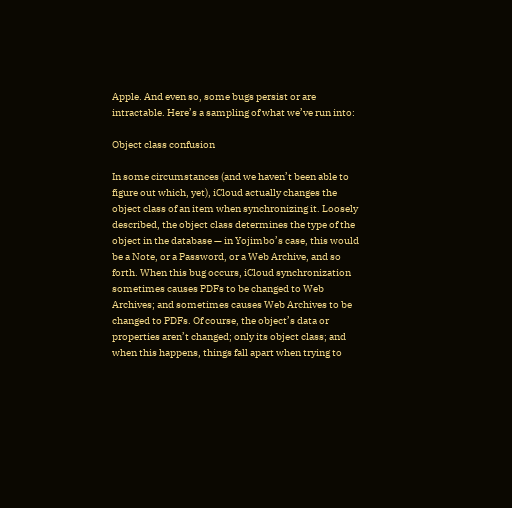Apple. And even so, some bugs persist or are intractable. Here’s a sampling of what we’ve run into:

Object class confusion

In some circumstances (and we haven’t been able to figure out which, yet), iCloud actually changes the object class of an item when synchronizing it. Loosely described, the object class determines the type of the object in the database — in Yojimbo’s case, this would be a Note, or a Password, or a Web Archive, and so forth. When this bug occurs, iCloud synchronization sometimes causes PDFs to be changed to Web Archives; and sometimes causes Web Archives to be changed to PDFs. Of course, the object’s data or properties aren’t changed; only its object class; and when this happens, things fall apart when trying to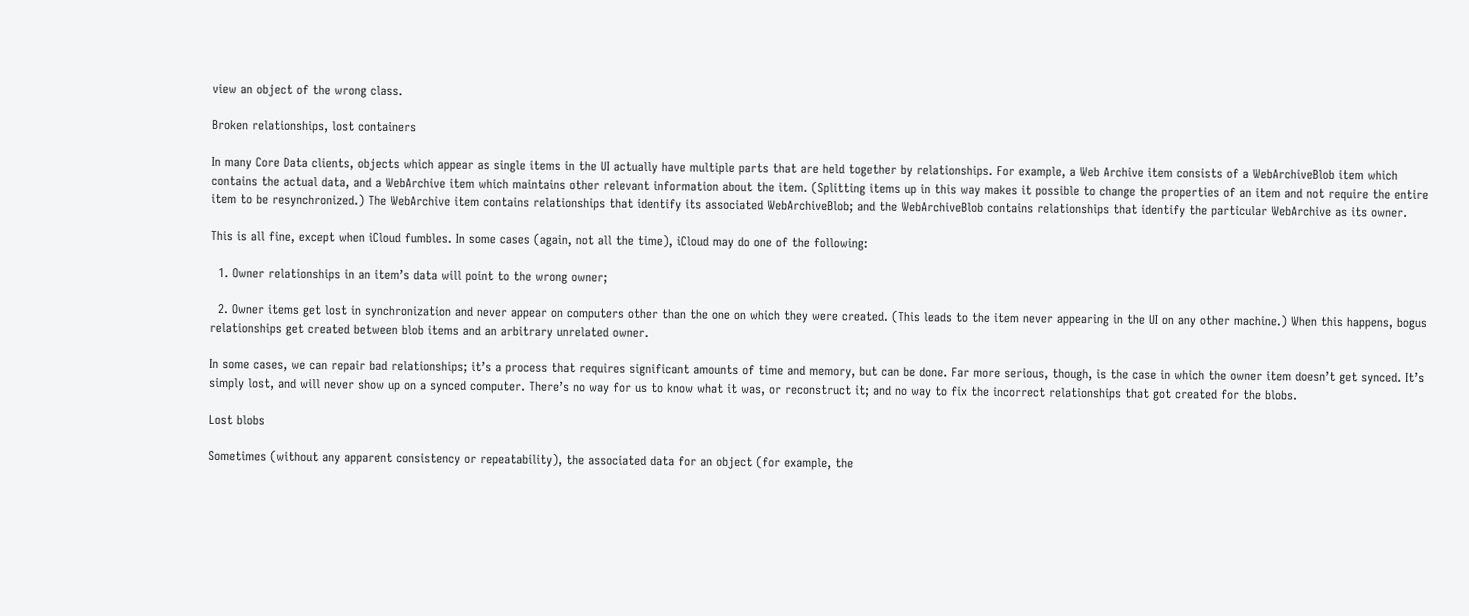view an object of the wrong class.

Broken relationships, lost containers

In many Core Data clients, objects which appear as single items in the UI actually have multiple parts that are held together by relationships. For example, a Web Archive item consists of a WebArchiveBlob item which contains the actual data, and a WebArchive item which maintains other relevant information about the item. (Splitting items up in this way makes it possible to change the properties of an item and not require the entire item to be resynchronized.) The WebArchive item contains relationships that identify its associated WebArchiveBlob; and the WebArchiveBlob contains relationships that identify the particular WebArchive as its owner.

This is all fine, except when iCloud fumbles. In some cases (again, not all the time), iCloud may do one of the following:

  1. Owner relationships in an item’s data will point to the wrong owner;

  2. Owner items get lost in synchronization and never appear on computers other than the one on which they were created. (This leads to the item never appearing in the UI on any other machine.) When this happens, bogus relationships get created between blob items and an arbitrary unrelated owner.

In some cases, we can repair bad relationships; it’s a process that requires significant amounts of time and memory, but can be done. Far more serious, though, is the case in which the owner item doesn’t get synced. It’s simply lost, and will never show up on a synced computer. There’s no way for us to know what it was, or reconstruct it; and no way to fix the incorrect relationships that got created for the blobs.

Lost blobs

Sometimes (without any apparent consistency or repeatability), the associated data for an object (for example, the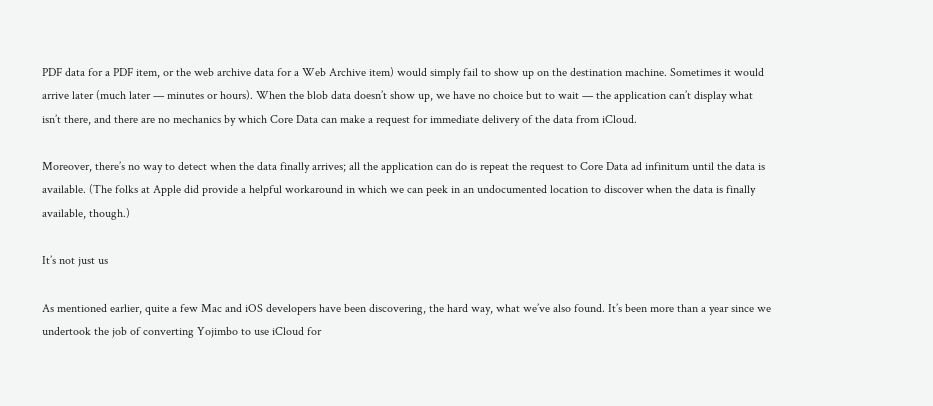PDF data for a PDF item, or the web archive data for a Web Archive item) would simply fail to show up on the destination machine. Sometimes it would arrive later (much later — minutes or hours). When the blob data doesn’t show up, we have no choice but to wait — the application can’t display what isn’t there, and there are no mechanics by which Core Data can make a request for immediate delivery of the data from iCloud.

Moreover, there’s no way to detect when the data finally arrives; all the application can do is repeat the request to Core Data ad infinitum until the data is available. (The folks at Apple did provide a helpful workaround in which we can peek in an undocumented location to discover when the data is finally available, though.)

It’s not just us

As mentioned earlier, quite a few Mac and iOS developers have been discovering, the hard way, what we’ve also found. It’s been more than a year since we undertook the job of converting Yojimbo to use iCloud for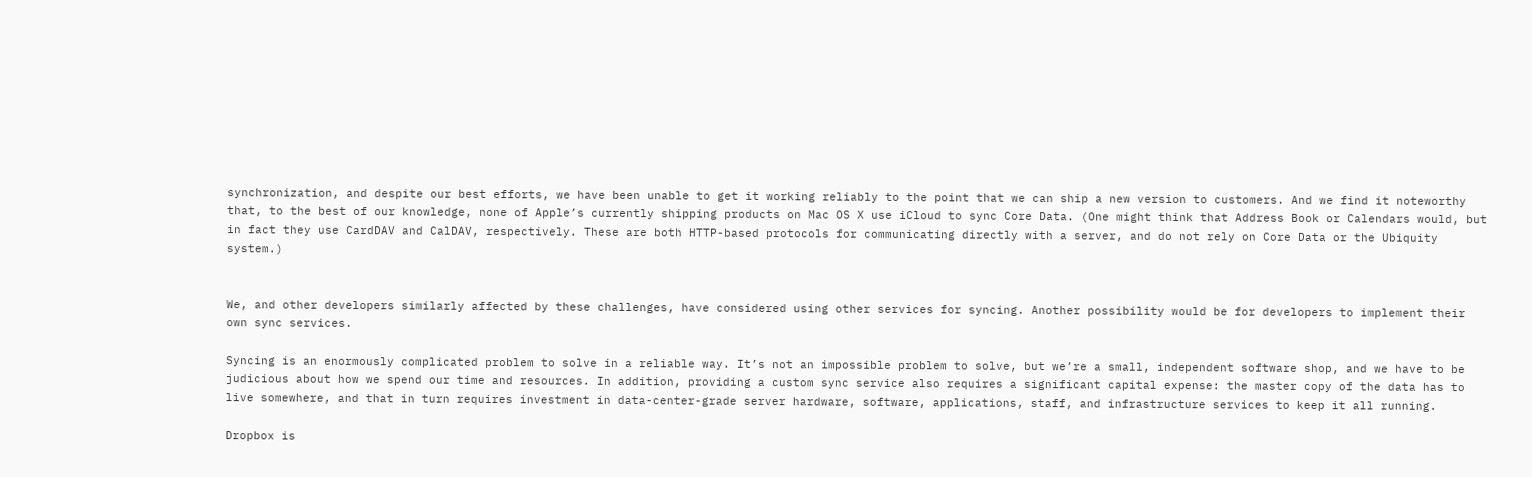synchronization, and despite our best efforts, we have been unable to get it working reliably to the point that we can ship a new version to customers. And we find it noteworthy that, to the best of our knowledge, none of Apple’s currently shipping products on Mac OS X use iCloud to sync Core Data. (One might think that Address Book or Calendars would, but in fact they use CardDAV and CalDAV, respectively. These are both HTTP-based protocols for communicating directly with a server, and do not rely on Core Data or the Ubiquity system.)


We, and other developers similarly affected by these challenges, have considered using other services for syncing. Another possibility would be for developers to implement their own sync services.

Syncing is an enormously complicated problem to solve in a reliable way. It’s not an impossible problem to solve, but we’re a small, independent software shop, and we have to be judicious about how we spend our time and resources. In addition, providing a custom sync service also requires a significant capital expense: the master copy of the data has to live somewhere, and that in turn requires investment in data-center-grade server hardware, software, applications, staff, and infrastructure services to keep it all running.

Dropbox is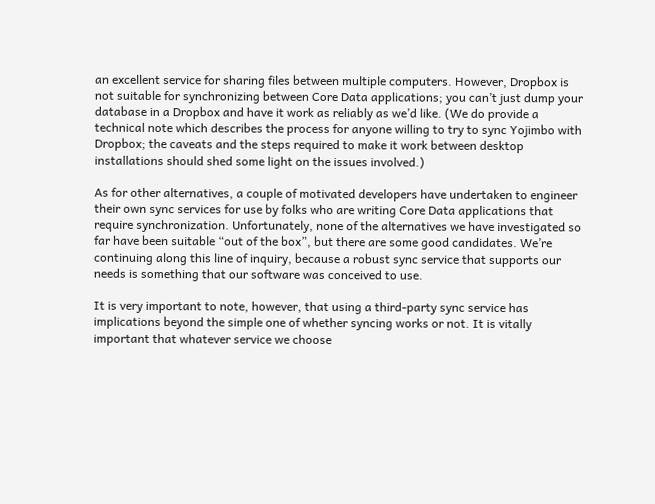an excellent service for sharing files between multiple computers. However, Dropbox is not suitable for synchronizing between Core Data applications; you can’t just dump your database in a Dropbox and have it work as reliably as we’d like. (We do provide a technical note which describes the process for anyone willing to try to sync Yojimbo with Dropbox; the caveats and the steps required to make it work between desktop installations should shed some light on the issues involved.)

As for other alternatives, a couple of motivated developers have undertaken to engineer their own sync services for use by folks who are writing Core Data applications that require synchronization. Unfortunately, none of the alternatives we have investigated so far have been suitable “out of the box”, but there are some good candidates. We’re continuing along this line of inquiry, because a robust sync service that supports our needs is something that our software was conceived to use.

It is very important to note, however, that using a third-party sync service has implications beyond the simple one of whether syncing works or not. It is vitally important that whatever service we choose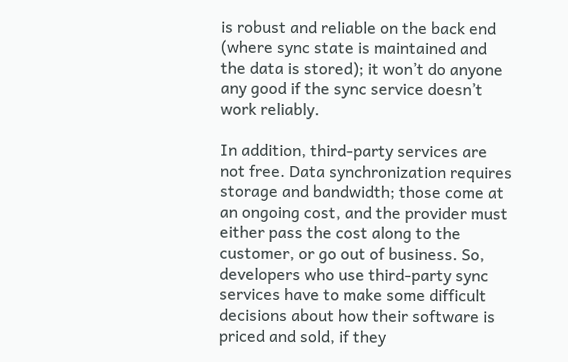is robust and reliable on the back end (where sync state is maintained and the data is stored); it won’t do anyone any good if the sync service doesn’t work reliably.

In addition, third-party services are not free. Data synchronization requires storage and bandwidth; those come at an ongoing cost, and the provider must either pass the cost along to the customer, or go out of business. So, developers who use third-party sync services have to make some difficult decisions about how their software is priced and sold, if they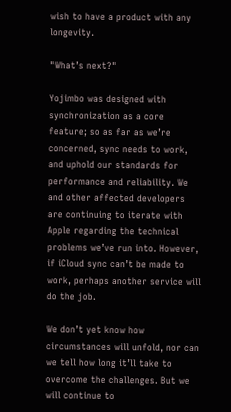wish to have a product with any longevity.

"What’s next?"

Yojimbo was designed with synchronization as a core feature; so as far as we’re concerned, sync needs to work, and uphold our standards for performance and reliability. We and other affected developers are continuing to iterate with Apple regarding the technical problems we’ve run into. However, if iCloud sync can’t be made to work, perhaps another service will do the job.

We don’t yet know how circumstances will unfold, nor can we tell how long it’ll take to overcome the challenges. But we will continue to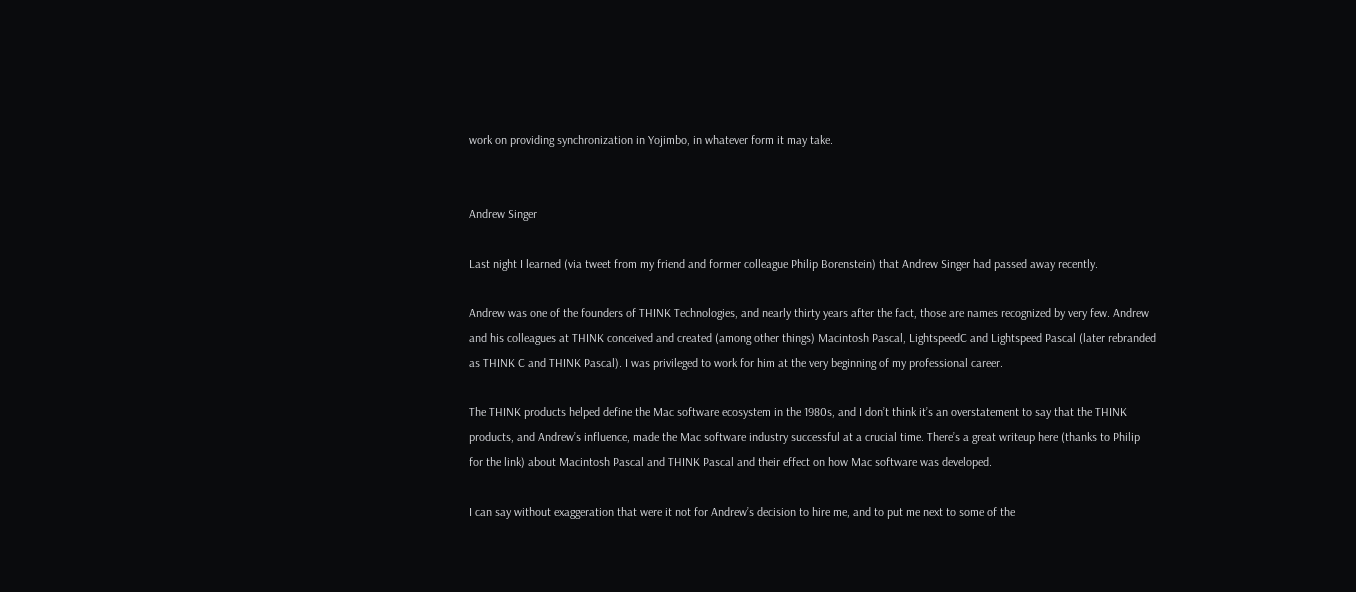work on providing synchronization in Yojimbo, in whatever form it may take.


Andrew Singer

Last night I learned (via tweet from my friend and former colleague Philip Borenstein) that Andrew Singer had passed away recently.

Andrew was one of the founders of THINK Technologies, and nearly thirty years after the fact, those are names recognized by very few. Andrew and his colleagues at THINK conceived and created (among other things) Macintosh Pascal, LightspeedC and Lightspeed Pascal (later rebranded as THINK C and THINK Pascal). I was privileged to work for him at the very beginning of my professional career.

The THINK products helped define the Mac software ecosystem in the 1980s, and I don’t think it’s an overstatement to say that the THINK products, and Andrew’s influence, made the Mac software industry successful at a crucial time. There’s a great writeup here (thanks to Philip for the link) about Macintosh Pascal and THINK Pascal and their effect on how Mac software was developed.

I can say without exaggeration that were it not for Andrew’s decision to hire me, and to put me next to some of the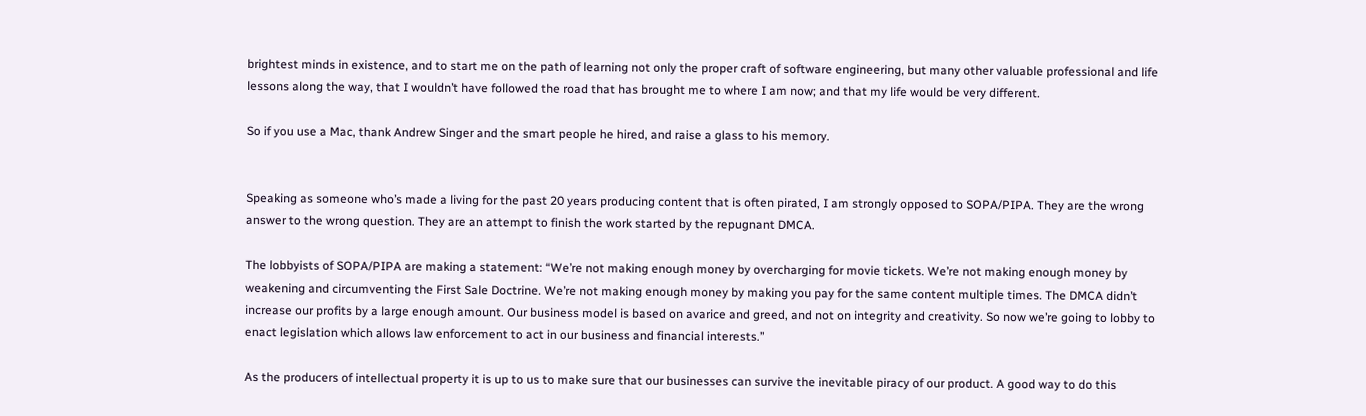brightest minds in existence, and to start me on the path of learning not only the proper craft of software engineering, but many other valuable professional and life lessons along the way, that I wouldn’t have followed the road that has brought me to where I am now; and that my life would be very different.

So if you use a Mac, thank Andrew Singer and the smart people he hired, and raise a glass to his memory.


Speaking as someone who’s made a living for the past 20 years producing content that is often pirated, I am strongly opposed to SOPA/PIPA. They are the wrong answer to the wrong question. They are an attempt to finish the work started by the repugnant DMCA.

The lobbyists of SOPA/PIPA are making a statement: “We’re not making enough money by overcharging for movie tickets. We’re not making enough money by weakening and circumventing the First Sale Doctrine. We’re not making enough money by making you pay for the same content multiple times. The DMCA didn’t increase our profits by a large enough amount. Our business model is based on avarice and greed, and not on integrity and creativity. So now we’re going to lobby to enact legislation which allows law enforcement to act in our business and financial interests.”

As the producers of intellectual property it is up to us to make sure that our businesses can survive the inevitable piracy of our product. A good way to do this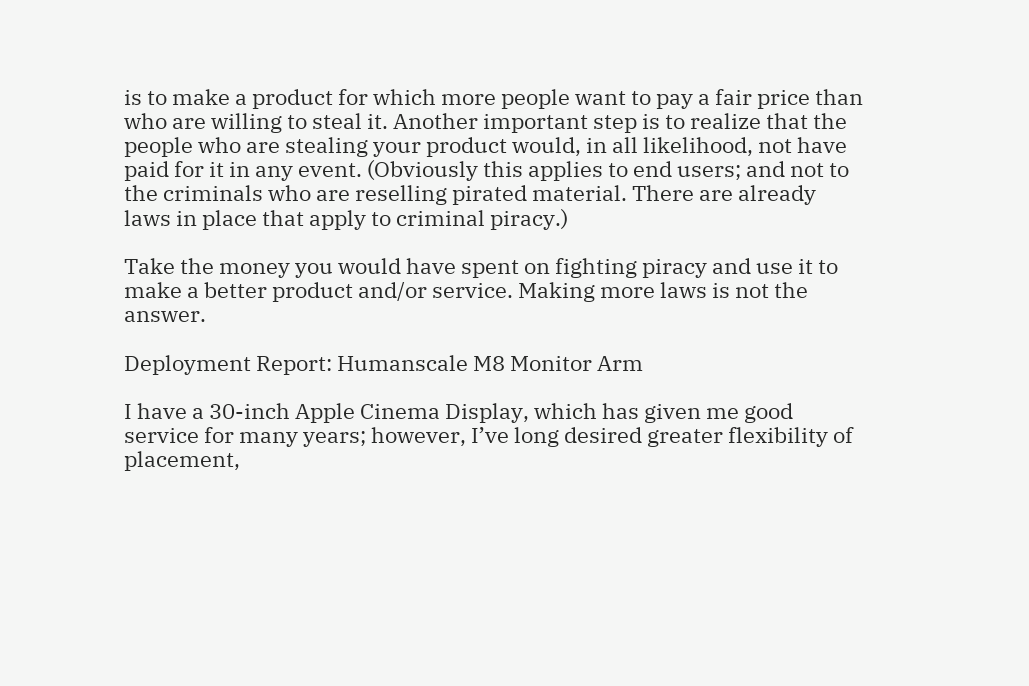is to make a product for which more people want to pay a fair price than who are willing to steal it. Another important step is to realize that the people who are stealing your product would, in all likelihood, not have paid for it in any event. (Obviously this applies to end users; and not to the criminals who are reselling pirated material. There are already laws in place that apply to criminal piracy.)

Take the money you would have spent on fighting piracy and use it to make a better product and/or service. Making more laws is not the answer.

Deployment Report: Humanscale M8 Monitor Arm

I have a 30-inch Apple Cinema Display, which has given me good service for many years; however, I’ve long desired greater flexibility of placement,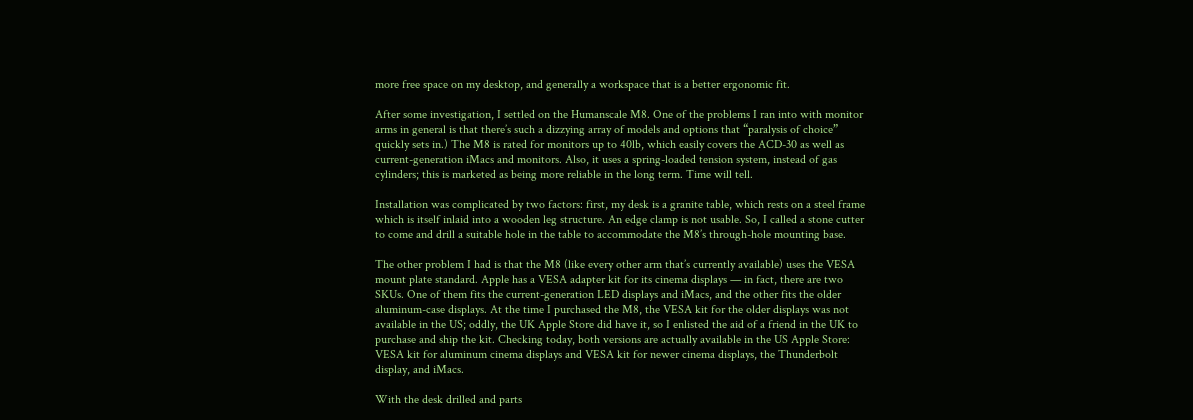more free space on my desktop, and generally a workspace that is a better ergonomic fit.

After some investigation, I settled on the Humanscale M8. One of the problems I ran into with monitor arms in general is that there’s such a dizzying array of models and options that “paralysis of choice” quickly sets in.) The M8 is rated for monitors up to 40lb, which easily covers the ACD-30 as well as current-generation iMacs and monitors. Also, it uses a spring-loaded tension system, instead of gas cylinders; this is marketed as being more reliable in the long term. Time will tell.

Installation was complicated by two factors: first, my desk is a granite table, which rests on a steel frame which is itself inlaid into a wooden leg structure. An edge clamp is not usable. So, I called a stone cutter to come and drill a suitable hole in the table to accommodate the M8’s through-hole mounting base.

The other problem I had is that the M8 (like every other arm that’s currently available) uses the VESA mount plate standard. Apple has a VESA adapter kit for its cinema displays — in fact, there are two SKUs. One of them fits the current-generation LED displays and iMacs, and the other fits the older aluminum-case displays. At the time I purchased the M8, the VESA kit for the older displays was not available in the US; oddly, the UK Apple Store did have it, so I enlisted the aid of a friend in the UK to purchase and ship the kit. Checking today, both versions are actually available in the US Apple Store: VESA kit for aluminum cinema displays and VESA kit for newer cinema displays, the Thunderbolt display, and iMacs.

With the desk drilled and parts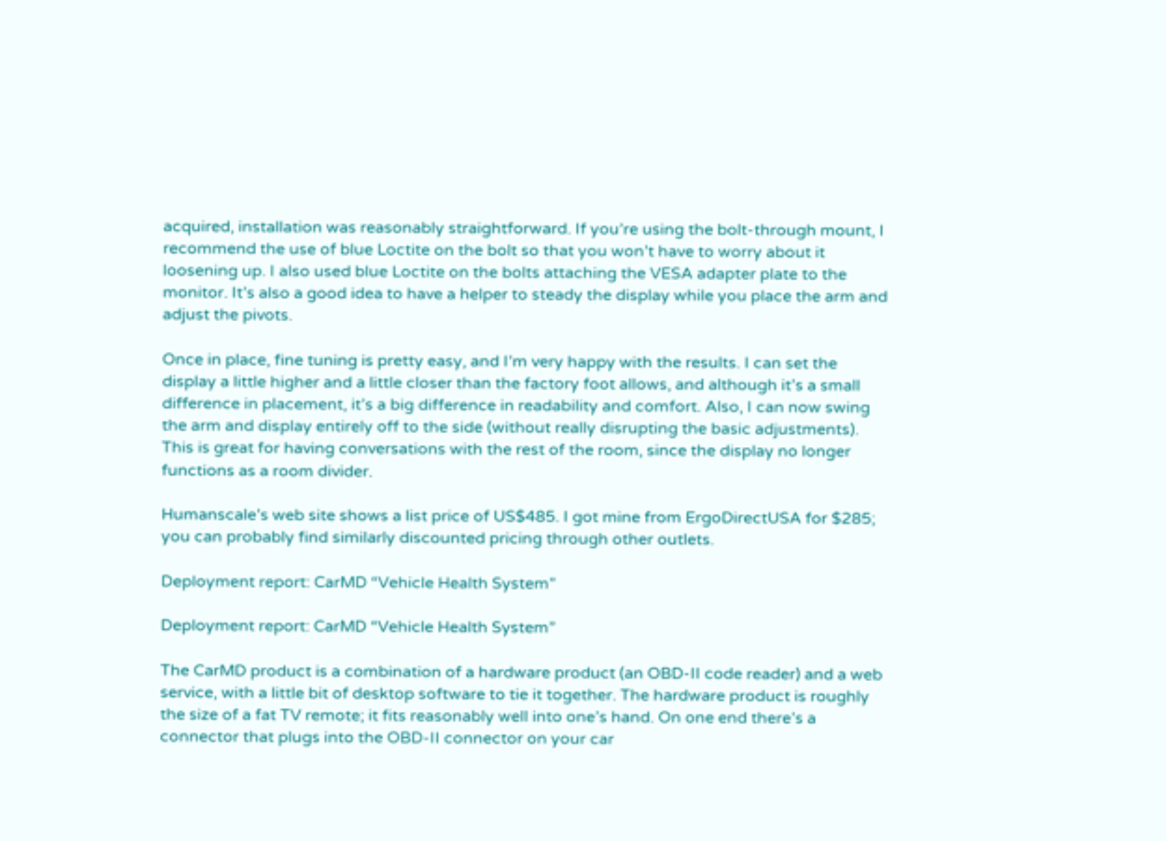acquired, installation was reasonably straightforward. If you’re using the bolt-through mount, I recommend the use of blue Loctite on the bolt so that you won’t have to worry about it loosening up. I also used blue Loctite on the bolts attaching the VESA adapter plate to the monitor. It’s also a good idea to have a helper to steady the display while you place the arm and adjust the pivots.

Once in place, fine tuning is pretty easy, and I’m very happy with the results. I can set the display a little higher and a little closer than the factory foot allows, and although it’s a small difference in placement, it’s a big difference in readability and comfort. Also, I can now swing the arm and display entirely off to the side (without really disrupting the basic adjustments). This is great for having conversations with the rest of the room, since the display no longer functions as a room divider.

Humanscale’s web site shows a list price of US$485. I got mine from ErgoDirectUSA for $285; you can probably find similarly discounted pricing through other outlets.

Deployment report: CarMD “Vehicle Health System”

Deployment report: CarMD “Vehicle Health System”

The CarMD product is a combination of a hardware product (an OBD-II code reader) and a web service, with a little bit of desktop software to tie it together. The hardware product is roughly the size of a fat TV remote; it fits reasonably well into one’s hand. On one end there’s a connector that plugs into the OBD-II connector on your car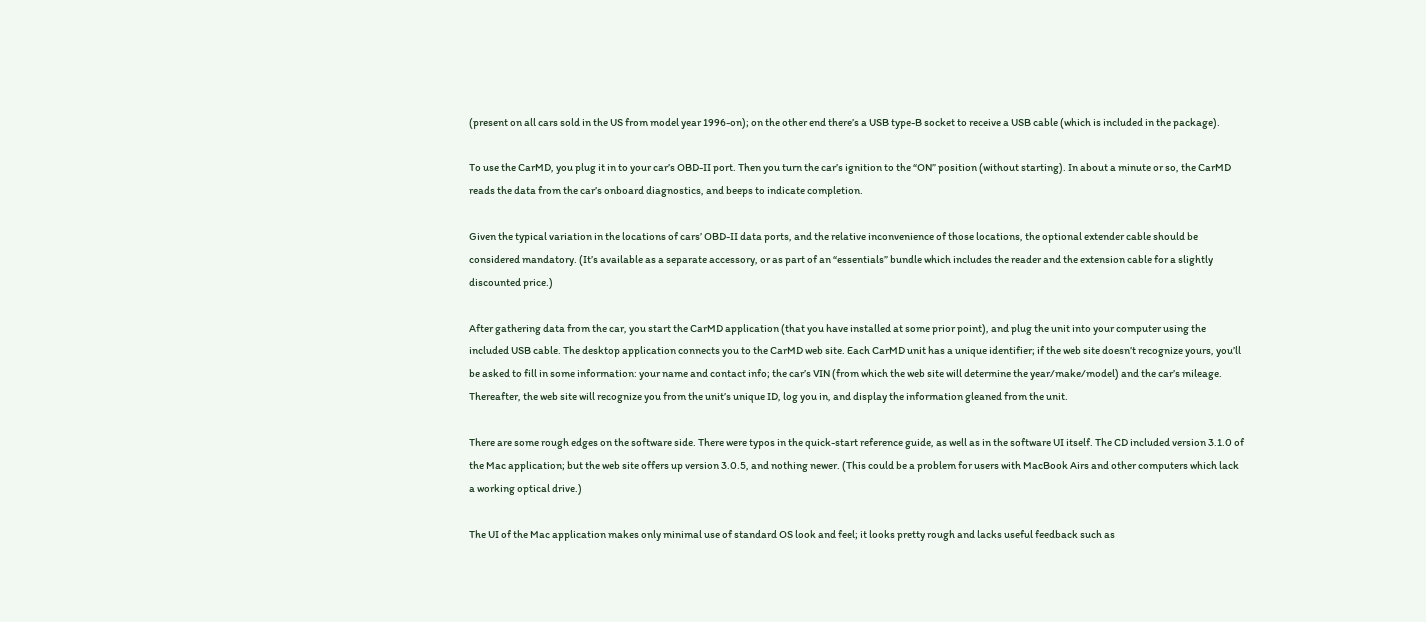(present on all cars sold in the US from model year 1996-on); on the other end there’s a USB type-B socket to receive a USB cable (which is included in the package).

To use the CarMD, you plug it in to your car’s OBD-II port. Then you turn the car’s ignition to the “ON” position (without starting). In about a minute or so, the CarMD reads the data from the car’s onboard diagnostics, and beeps to indicate completion.

Given the typical variation in the locations of cars’ OBD-II data ports, and the relative inconvenience of those locations, the optional extender cable should be considered mandatory. (It’s available as a separate accessory, or as part of an “essentials” bundle which includes the reader and the extension cable for a slightly discounted price.)

After gathering data from the car, you start the CarMD application (that you have installed at some prior point), and plug the unit into your computer using the included USB cable. The desktop application connects you to the CarMD web site. Each CarMD unit has a unique identifier; if the web site doesn’t recognize yours, you’ll be asked to fill in some information: your name and contact info; the car’s VIN (from which the web site will determine the year/make/model) and the car’s mileage. Thereafter, the web site will recognize you from the unit’s unique ID, log you in, and display the information gleaned from the unit.

There are some rough edges on the software side. There were typos in the quick-start reference guide, as well as in the software UI itself. The CD included version 3.1.0 of the Mac application; but the web site offers up version 3.0.5, and nothing newer. (This could be a problem for users with MacBook Airs and other computers which lack a working optical drive.)

The UI of the Mac application makes only minimal use of standard OS look and feel; it looks pretty rough and lacks useful feedback such as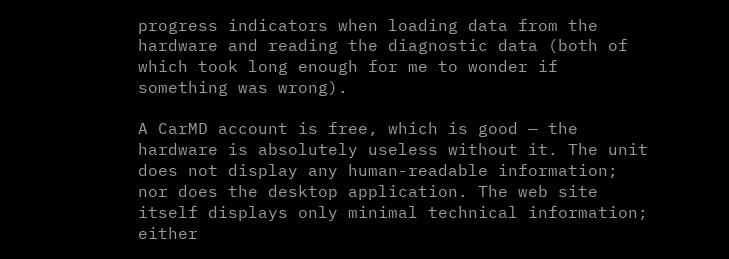progress indicators when loading data from the hardware and reading the diagnostic data (both of which took long enough for me to wonder if something was wrong).

A CarMD account is free, which is good — the hardware is absolutely useless without it. The unit does not display any human-readable information; nor does the desktop application. The web site itself displays only minimal technical information; either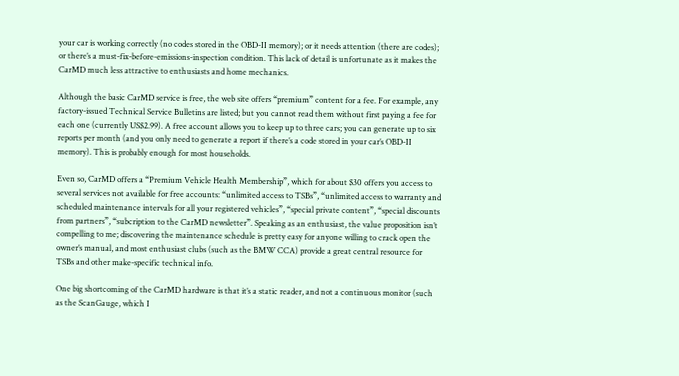your car is working correctly (no codes stored in the OBD-II memory); or it needs attention (there are codes); or there’s a must-fix-before-emissions-inspection condition. This lack of detail is unfortunate as it makes the CarMD much less attractive to enthusiasts and home mechanics.

Although the basic CarMD service is free, the web site offers “premium” content for a fee. For example, any factory-issued Technical Service Bulletins are listed; but you cannot read them without first paying a fee for each one (currently US$2.99). A free account allows you to keep up to three cars; you can generate up to six reports per month (and you only need to generate a report if there’s a code stored in your car’s OBD-II memory). This is probably enough for most households.

Even so, CarMD offers a “Premium Vehicle Health Membership”, which for about $30 offers you access to several services not available for free accounts: “unlimited access to TSBs”, “unlimited access to warranty and scheduled maintenance intervals for all your registered vehicles”, “special private content”, “special discounts from partners”, “subcription to the CarMD newsletter”. Speaking as an enthusiast, the value proposition isn’t compelling to me; discovering the maintenance schedule is pretty easy for anyone willing to crack open the owner’s manual, and most enthusiast clubs (such as the BMW CCA) provide a great central resource for TSBs and other make-specific technical info.

One big shortcoming of the CarMD hardware is that it’s a static reader, and not a continuous monitor (such as the ScanGauge, which I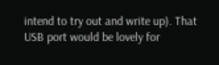intend to try out and write up). That USB port would be lovely for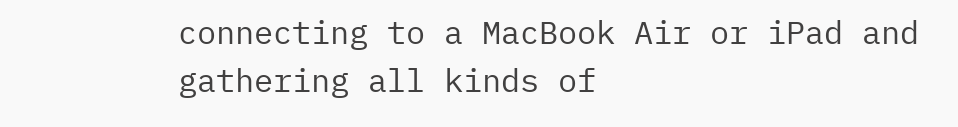connecting to a MacBook Air or iPad and gathering all kinds of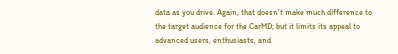data as you drive. Again, that doesn’t make much difference to the target audience for the CarMD; but it limits its appeal to advanced users, enthusiasts, and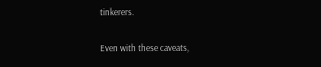tinkerers.

Even with these caveats,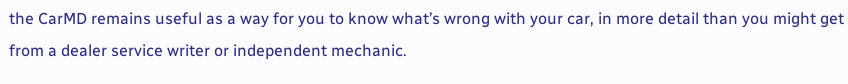the CarMD remains useful as a way for you to know what’s wrong with your car, in more detail than you might get from a dealer service writer or independent mechanic.